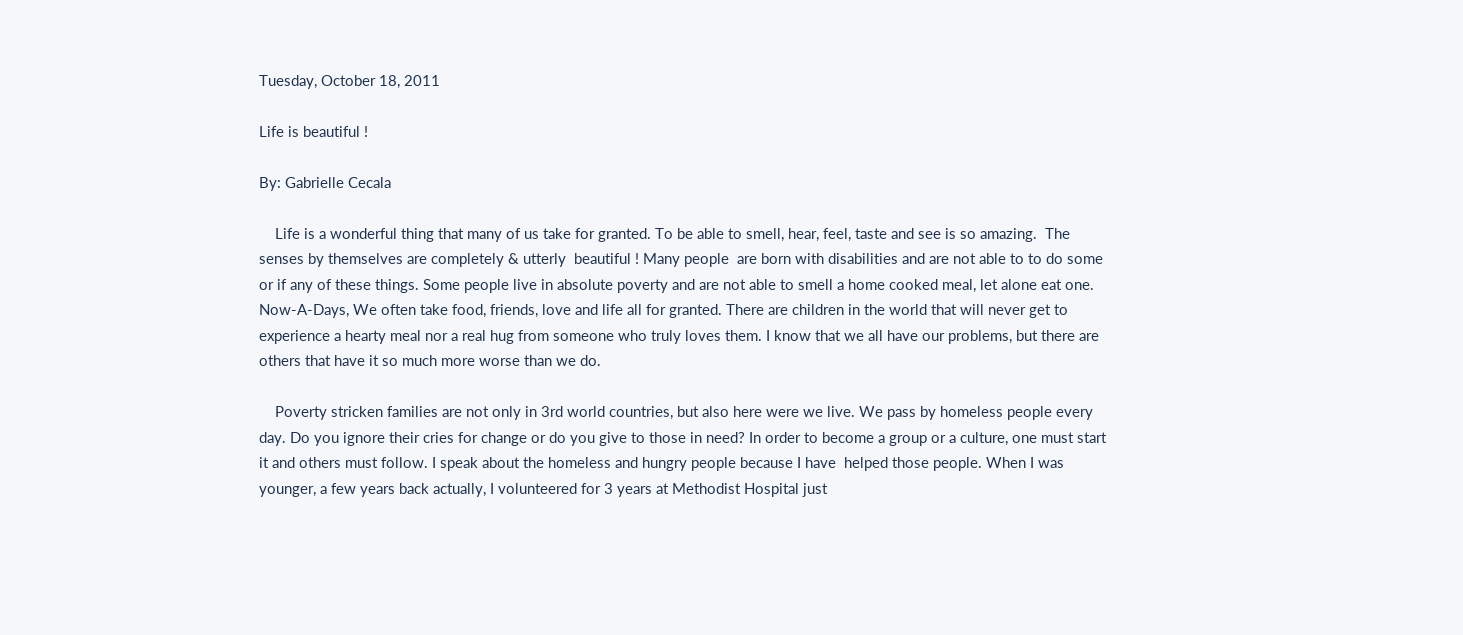Tuesday, October 18, 2011

Life is beautiful !

By: Gabrielle Cecala

    Life is a wonderful thing that many of us take for granted. To be able to smell, hear, feel, taste and see is so amazing.  The senses by themselves are completely & utterly  beautiful ! Many people  are born with disabilities and are not able to to do some or if any of these things. Some people live in absolute poverty and are not able to smell a home cooked meal, let alone eat one. Now-A-Days, We often take food, friends, love and life all for granted. There are children in the world that will never get to experience a hearty meal nor a real hug from someone who truly loves them. I know that we all have our problems, but there are others that have it so much more worse than we do.

    Poverty stricken families are not only in 3rd world countries, but also here were we live. We pass by homeless people every day. Do you ignore their cries for change or do you give to those in need? In order to become a group or a culture, one must start it and others must follow. I speak about the homeless and hungry people because I have  helped those people. When I was younger, a few years back actually, I volunteered for 3 years at Methodist Hospital just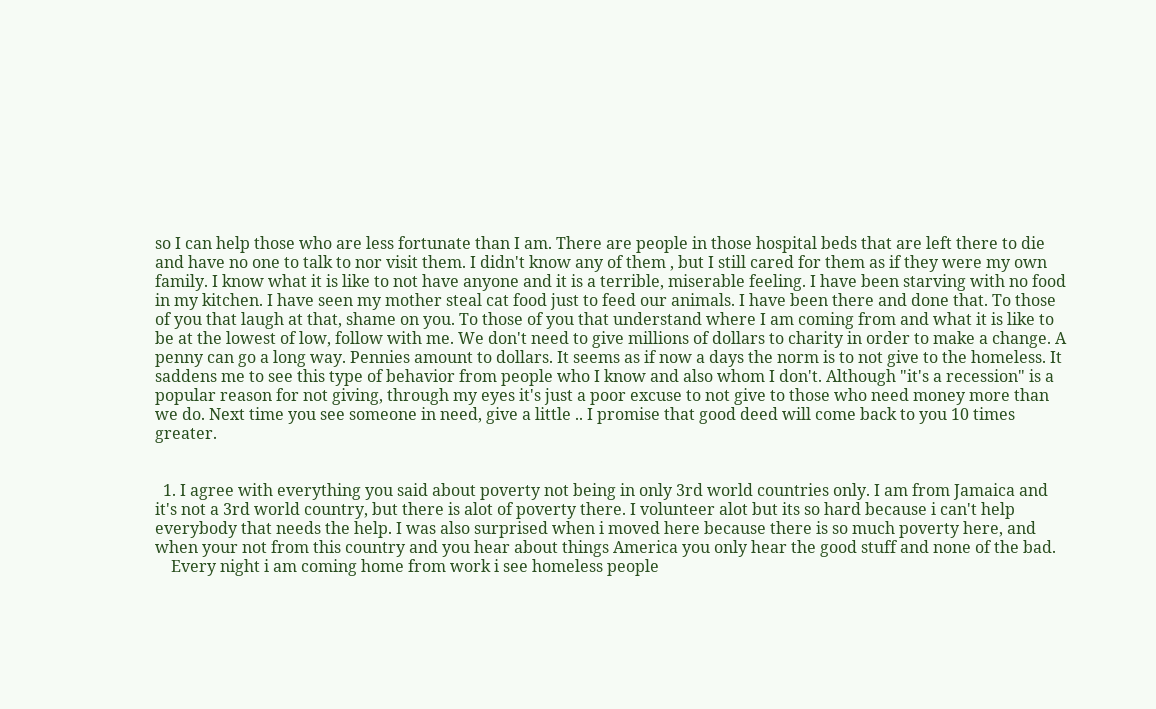so I can help those who are less fortunate than I am. There are people in those hospital beds that are left there to die and have no one to talk to nor visit them. I didn't know any of them , but I still cared for them as if they were my own family. I know what it is like to not have anyone and it is a terrible, miserable feeling. I have been starving with no food in my kitchen. I have seen my mother steal cat food just to feed our animals. I have been there and done that. To those of you that laugh at that, shame on you. To those of you that understand where I am coming from and what it is like to be at the lowest of low, follow with me. We don't need to give millions of dollars to charity in order to make a change. A penny can go a long way. Pennies amount to dollars. It seems as if now a days the norm is to not give to the homeless. It saddens me to see this type of behavior from people who I know and also whom I don't. Although "it's a recession" is a popular reason for not giving, through my eyes it's just a poor excuse to not give to those who need money more than we do. Next time you see someone in need, give a little .. I promise that good deed will come back to you 10 times greater.


  1. I agree with everything you said about poverty not being in only 3rd world countries only. I am from Jamaica and it's not a 3rd world country, but there is alot of poverty there. I volunteer alot but its so hard because i can't help everybody that needs the help. I was also surprised when i moved here because there is so much poverty here, and when your not from this country and you hear about things America you only hear the good stuff and none of the bad.
    Every night i am coming home from work i see homeless people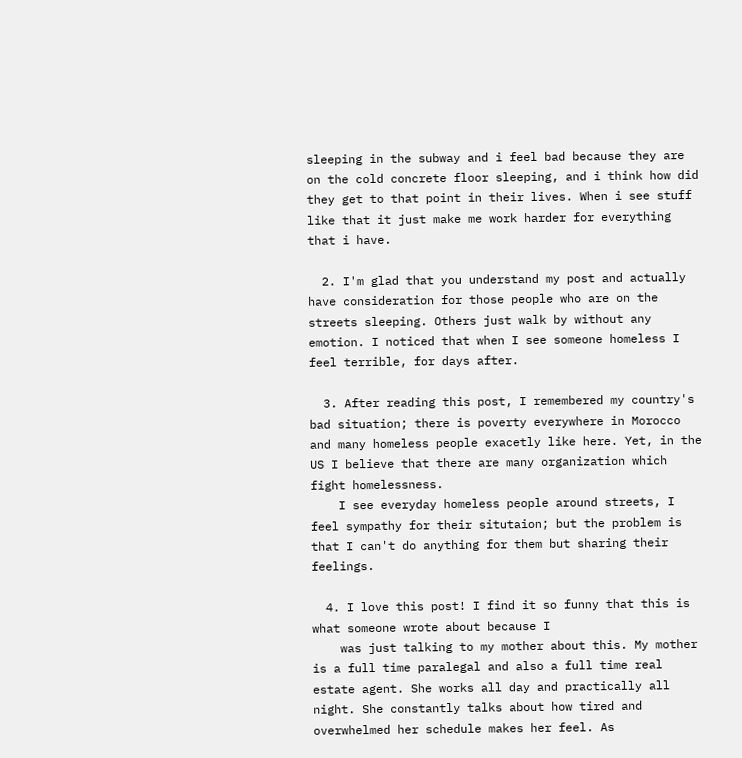sleeping in the subway and i feel bad because they are on the cold concrete floor sleeping, and i think how did they get to that point in their lives. When i see stuff like that it just make me work harder for everything that i have.

  2. I'm glad that you understand my post and actually have consideration for those people who are on the streets sleeping. Others just walk by without any emotion. I noticed that when I see someone homeless I feel terrible, for days after.

  3. After reading this post, I remembered my country's bad situation; there is poverty everywhere in Morocco and many homeless people exacetly like here. Yet, in the US I believe that there are many organization which fight homelessness.
    I see everyday homeless people around streets, I feel sympathy for their situtaion; but the problem is that I can't do anything for them but sharing their feelings.

  4. I love this post! I find it so funny that this is what someone wrote about because I
    was just talking to my mother about this. My mother is a full time paralegal and also a full time real estate agent. She works all day and practically all night. She constantly talks about how tired and overwhelmed her schedule makes her feel. As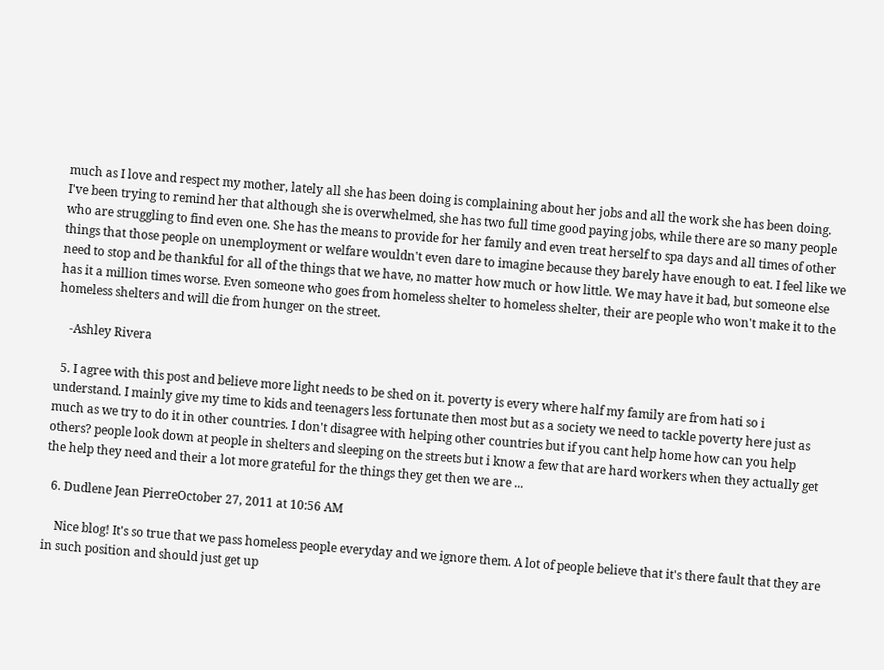much as I love and respect my mother, lately all she has been doing is complaining about her jobs and all the work she has been doing. I've been trying to remind her that although she is overwhelmed, she has two full time good paying jobs, while there are so many people who are struggling to find even one. She has the means to provide for her family and even treat herself to spa days and all times of other things that those people on unemployment or welfare wouldn't even dare to imagine because they barely have enough to eat. I feel like we need to stop and be thankful for all of the things that we have, no matter how much or how little. We may have it bad, but someone else has it a million times worse. Even someone who goes from homeless shelter to homeless shelter, their are people who won't make it to the homeless shelters and will die from hunger on the street.

    -Ashley Rivera

  5. I agree with this post and believe more light needs to be shed on it. poverty is every where half my family are from hati so i understand. I mainly give my time to kids and teenagers less fortunate then most but as a society we need to tackle poverty here just as much as we try to do it in other countries. I don't disagree with helping other countries but if you cant help home how can you help others? people look down at people in shelters and sleeping on the streets but i know a few that are hard workers when they actually get the help they need and their a lot more grateful for the things they get then we are ...

  6. Dudlene Jean PierreOctober 27, 2011 at 10:56 AM

    Nice blog! It's so true that we pass homeless people everyday and we ignore them. A lot of people believe that it's there fault that they are in such position and should just get up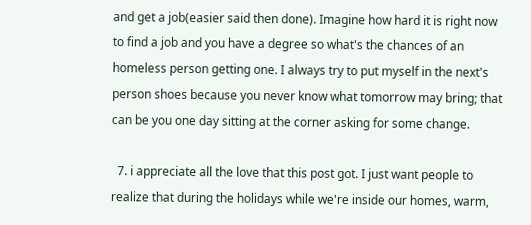and get a job(easier said then done). Imagine how hard it is right now to find a job and you have a degree so what's the chances of an homeless person getting one. I always try to put myself in the next's person shoes because you never know what tomorrow may bring; that can be you one day sitting at the corner asking for some change.

  7. i appreciate all the love that this post got. I just want people to realize that during the holidays while we're inside our homes, warm,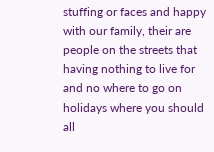stuffing or faces and happy with our family, their are people on the streets that having nothing to live for and no where to go on holidays where you should all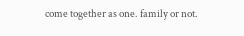come together as one. family or not.